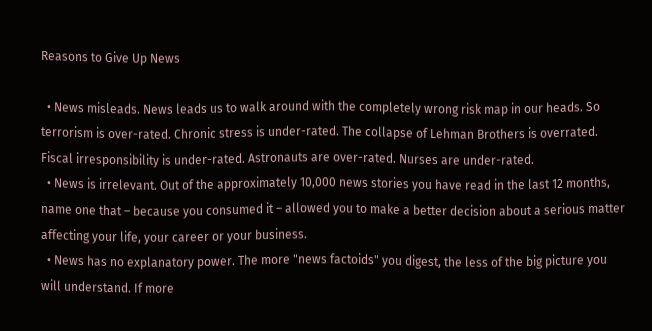Reasons to Give Up News

  • News misleads. News leads us to walk around with the completely wrong risk map in our heads. So terrorism is over-rated. Chronic stress is under-rated. The collapse of Lehman Brothers is overrated. Fiscal irresponsibility is under-rated. Astronauts are over-rated. Nurses are under-rated.
  • News is irrelevant. Out of the approximately 10,000 news stories you have read in the last 12 months, name one that – because you consumed it – allowed you to make a better decision about a serious matter affecting your life, your career or your business.
  • News has no explanatory power. The more "news factoids" you digest, the less of the big picture you will understand. If more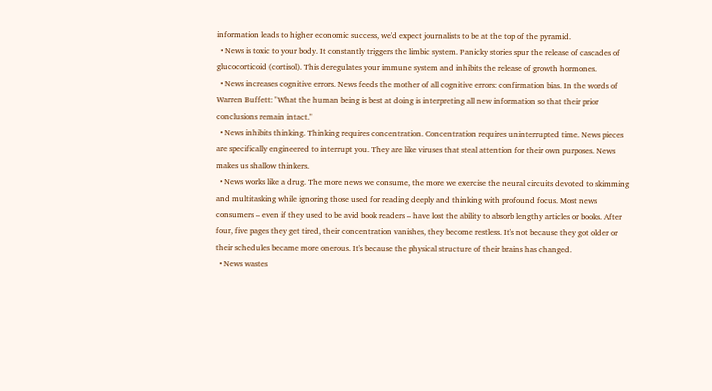information leads to higher economic success, we'd expect journalists to be at the top of the pyramid.
  • News is toxic to your body. It constantly triggers the limbic system. Panicky stories spur the release of cascades of glucocorticoid (cortisol). This deregulates your immune system and inhibits the release of growth hormones.
  • News increases cognitive errors. News feeds the mother of all cognitive errors: confirmation bias. In the words of Warren Buffett: "What the human being is best at doing is interpreting all new information so that their prior conclusions remain intact."
  • News inhibits thinking. Thinking requires concentration. Concentration requires uninterrupted time. News pieces are specifically engineered to interrupt you. They are like viruses that steal attention for their own purposes. News makes us shallow thinkers.
  • News works like a drug. The more news we consume, the more we exercise the neural circuits devoted to skimming and multitasking while ignoring those used for reading deeply and thinking with profound focus. Most news consumers – even if they used to be avid book readers – have lost the ability to absorb lengthy articles or books. After four, five pages they get tired, their concentration vanishes, they become restless. It's not because they got older or their schedules became more onerous. It's because the physical structure of their brains has changed.
  • News wastes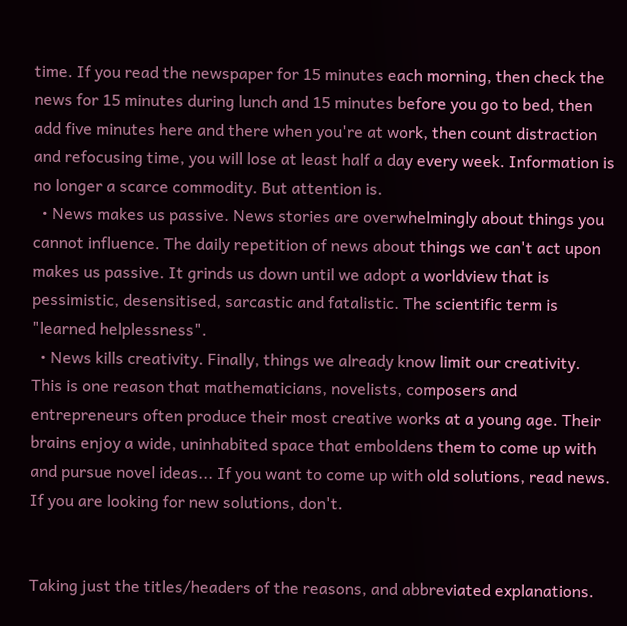time. If you read the newspaper for 15 minutes each morning, then check the news for 15 minutes during lunch and 15 minutes before you go to bed, then add five minutes here and there when you're at work, then count distraction and refocusing time, you will lose at least half a day every week. Information is no longer a scarce commodity. But attention is.
  • News makes us passive. News stories are overwhelmingly about things you cannot influence. The daily repetition of news about things we can't act upon makes us passive. It grinds us down until we adopt a worldview that is pessimistic, desensitised, sarcastic and fatalistic. The scientific term is "learned helplessness".
  • News kills creativity. Finally, things we already know limit our creativity. This is one reason that mathematicians, novelists, composers and entrepreneurs often produce their most creative works at a young age. Their brains enjoy a wide, uninhabited space that emboldens them to come up with and pursue novel ideas... If you want to come up with old solutions, read news. If you are looking for new solutions, don't.


Taking just the titles/headers of the reasons, and abbreviated explanations.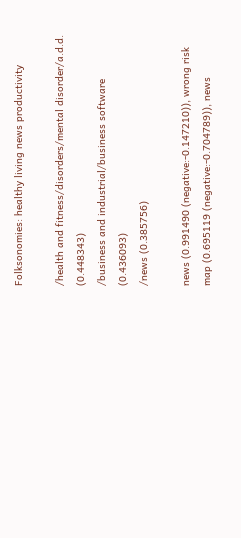Folksonomies: healthy living news productivity

/health and fitness/disorders/mental disorder/a.d.d. (0.448343)
/business and industrial/business software (0.436093)
/news (0.385756)

news (0.991490 (negative:-0.147210)), wrong risk map (0.695119 (negative:-0.704789)), news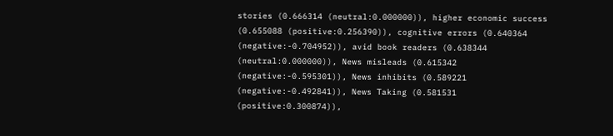stories (0.666314 (neutral:0.000000)), higher economic success (0.655088 (positive:0.256390)), cognitive errors (0.640364 (negative:-0.704952)), avid book readers (0.638344 (neutral:0.000000)), News misleads (0.615342 (negative:-0.595301)), News inhibits (0.589221 (negative:-0.492841)), News Taking (0.581531 (positive:0.300874)),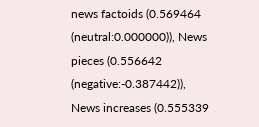news factoids (0.569464 (neutral:0.000000)), News pieces (0.556642 (negative:-0.387442)), News increases (0.555339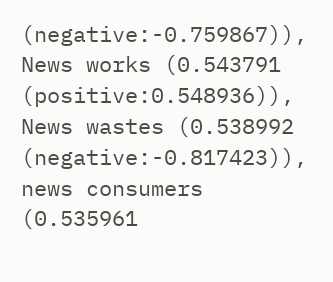(negative:-0.759867)), News works (0.543791 (positive:0.548936)), News wastes (0.538992 (negative:-0.817423)), news consumers (0.535961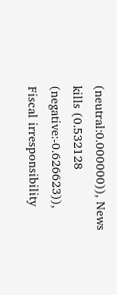(neutral:0.000000)), News kills (0.532128 (negative:-0.626623)), Fiscal irresponsibility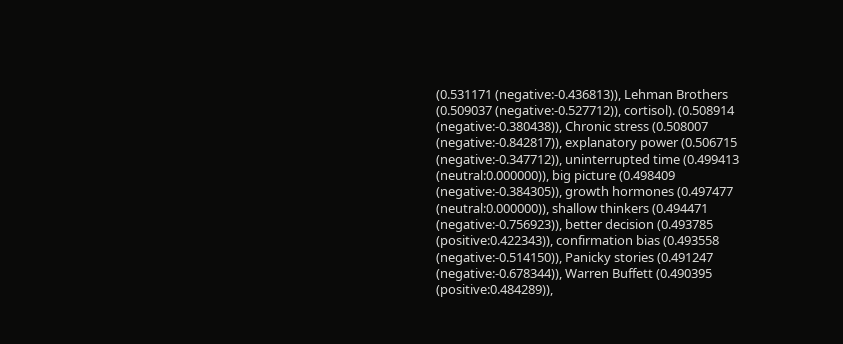(0.531171 (negative:-0.436813)), Lehman Brothers (0.509037 (negative:-0.527712)), cortisol). (0.508914 (negative:-0.380438)), Chronic stress (0.508007 (negative:-0.842817)), explanatory power (0.506715 (negative:-0.347712)), uninterrupted time (0.499413 (neutral:0.000000)), big picture (0.498409 (negative:-0.384305)), growth hormones (0.497477 (neutral:0.000000)), shallow thinkers (0.494471 (negative:-0.756923)), better decision (0.493785 (positive:0.422343)), confirmation bias (0.493558 (negative:-0.514150)), Panicky stories (0.491247 (negative:-0.678344)), Warren Buffett (0.490395 (positive:0.484289)),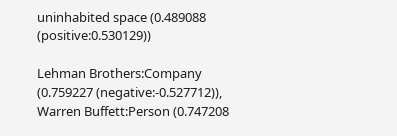uninhabited space (0.489088 (positive:0.530129))

Lehman Brothers:Company (0.759227 (negative:-0.527712)), Warren Buffett:Person (0.747208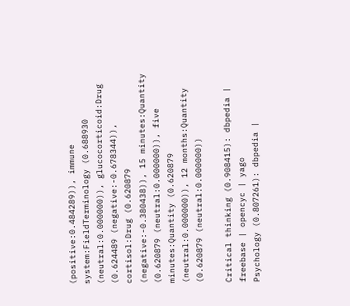(positive:0.484289)), immune system:FieldTerminology (0.688930 (neutral:0.000000)), glucocorticoid:Drug (0.624489 (negative:-0.678344)), cortisol:Drug (0.620879 (negative:-0.380438)), 15 minutes:Quantity (0.620879 (neutral:0.000000)), five minutes:Quantity (0.620879 (neutral:0.000000)), 12 months:Quantity (0.620879 (neutral:0.000000))

Critical thinking (0.908415): dbpedia | freebase | opencyc | yago
Psychology (0.807261): dbpedia |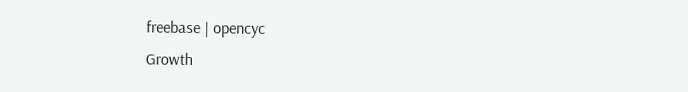freebase | opencyc
Growth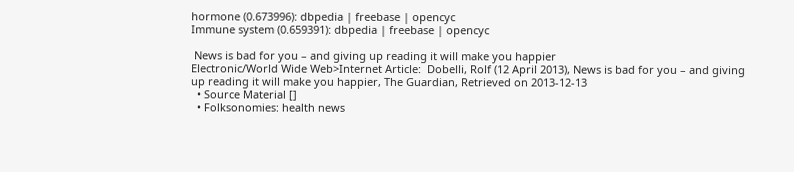hormone (0.673996): dbpedia | freebase | opencyc
Immune system (0.659391): dbpedia | freebase | opencyc

 News is bad for you – and giving up reading it will make you happier
Electronic/World Wide Web>Internet Article:  Dobelli, Rolf (12 April 2013), News is bad for you – and giving up reading it will make you happier, The Guardian, Retrieved on 2013-12-13
  • Source Material []
  • Folksonomies: health news